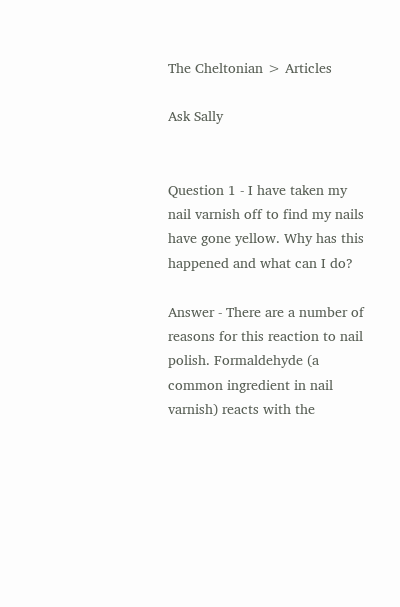The Cheltonian > Articles

Ask Sally


Question 1 - I have taken my nail varnish off to find my nails have gone yellow. Why has this happened and what can I do?

Answer - There are a number of reasons for this reaction to nail polish. Formaldehyde (a common ingredient in nail varnish) reacts with the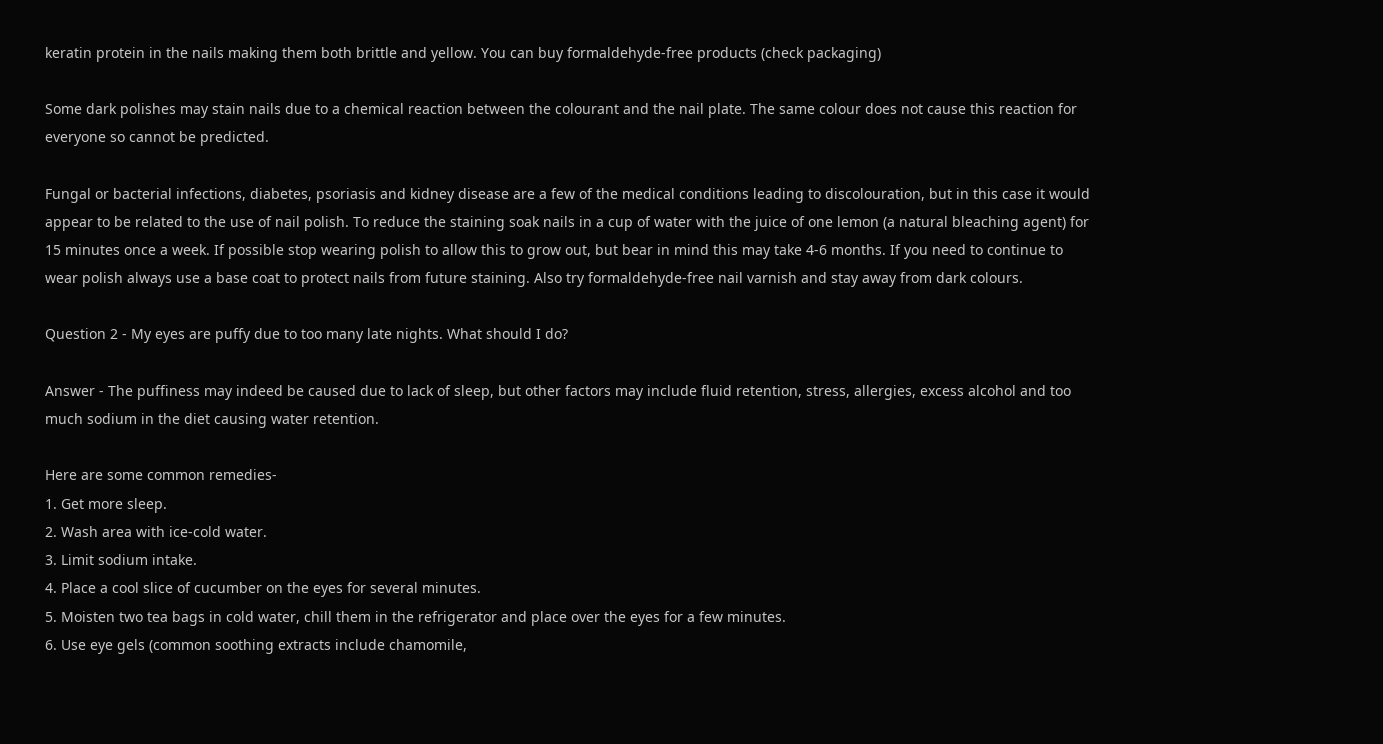keratin protein in the nails making them both brittle and yellow. You can buy formaldehyde-free products (check packaging)

Some dark polishes may stain nails due to a chemical reaction between the colourant and the nail plate. The same colour does not cause this reaction for everyone so cannot be predicted.

Fungal or bacterial infections, diabetes, psoriasis and kidney disease are a few of the medical conditions leading to discolouration, but in this case it would appear to be related to the use of nail polish. To reduce the staining soak nails in a cup of water with the juice of one lemon (a natural bleaching agent) for 15 minutes once a week. If possible stop wearing polish to allow this to grow out, but bear in mind this may take 4-6 months. If you need to continue to wear polish always use a base coat to protect nails from future staining. Also try formaldehyde-free nail varnish and stay away from dark colours.

Question 2 - My eyes are puffy due to too many late nights. What should I do?

Answer - The puffiness may indeed be caused due to lack of sleep, but other factors may include fluid retention, stress, allergies, excess alcohol and too much sodium in the diet causing water retention.

Here are some common remedies-
1. Get more sleep.
2. Wash area with ice-cold water.
3. Limit sodium intake.
4. Place a cool slice of cucumber on the eyes for several minutes.
5. Moisten two tea bags in cold water, chill them in the refrigerator and place over the eyes for a few minutes.
6. Use eye gels (common soothing extracts include chamomile,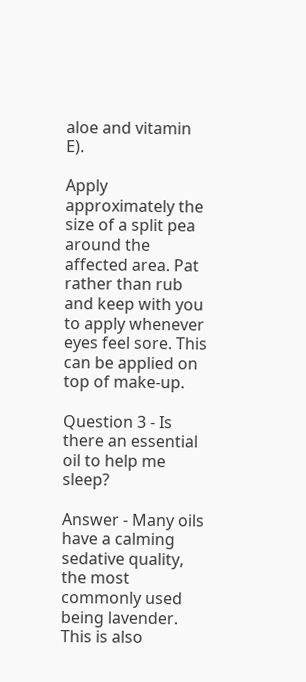aloe and vitamin E).

Apply approximately the size of a split pea around the affected area. Pat rather than rub and keep with you to apply whenever eyes feel sore. This can be applied on top of make-up.

Question 3 - Is there an essential oil to help me sleep?

Answer - Many oils have a calming sedative quality, the most commonly used being lavender. This is also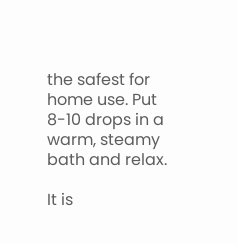the safest for home use. Put 8-10 drops in a warm, steamy bath and relax.

It is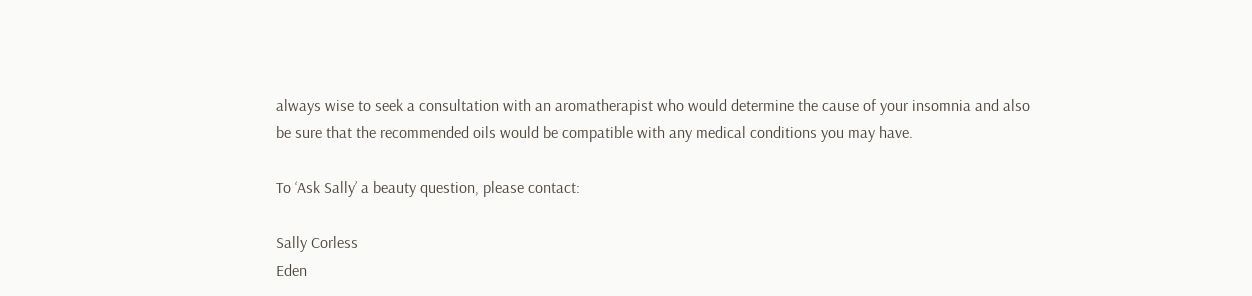always wise to seek a consultation with an aromatherapist who would determine the cause of your insomnia and also be sure that the recommended oils would be compatible with any medical conditions you may have.

To ‘Ask Sally’ a beauty question, please contact:

Sally Corless
Eden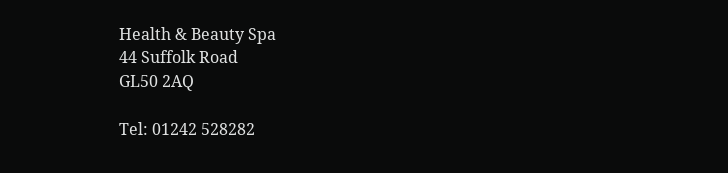Health & Beauty Spa
44 Suffolk Road
GL50 2AQ

Tel: 01242 528282